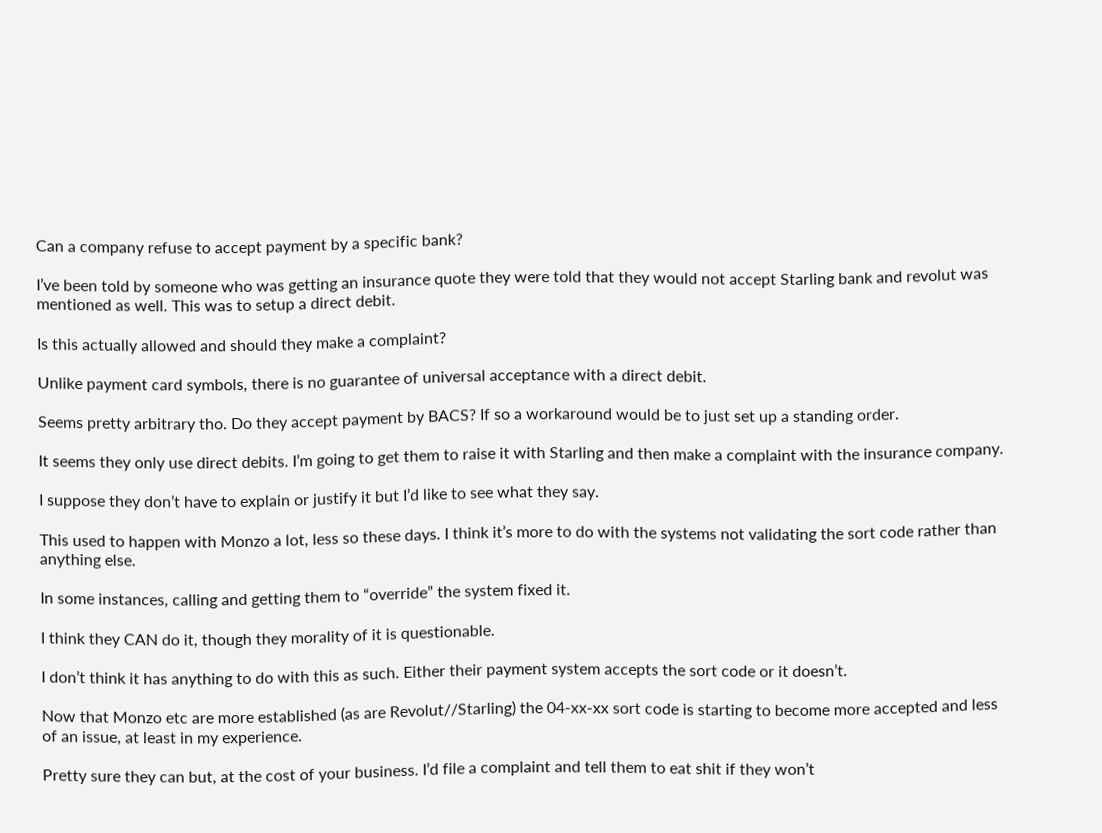Can a company refuse to accept payment by a specific bank?

I’ve been told by someone who was getting an insurance quote they were told that they would not accept Starling bank and revolut was mentioned as well. This was to setup a direct debit.

Is this actually allowed and should they make a complaint?

Unlike payment card symbols, there is no guarantee of universal acceptance with a direct debit.

Seems pretty arbitrary tho. Do they accept payment by BACS? If so a workaround would be to just set up a standing order.

It seems they only use direct debits. I’m going to get them to raise it with Starling and then make a complaint with the insurance company.

I suppose they don’t have to explain or justify it but I’d like to see what they say.

This used to happen with Monzo a lot, less so these days. I think it’s more to do with the systems not validating the sort code rather than anything else.

In some instances, calling and getting them to “override” the system fixed it.

I think they CAN do it, though they morality of it is questionable.

I don’t think it has anything to do with this as such. Either their payment system accepts the sort code or it doesn’t.

Now that Monzo etc are more established (as are Revolut//Starling) the 04-xx-xx sort code is starting to become more accepted and less of an issue, at least in my experience.

Pretty sure they can but, at the cost of your business. I’d file a complaint and tell them to eat shit if they won’t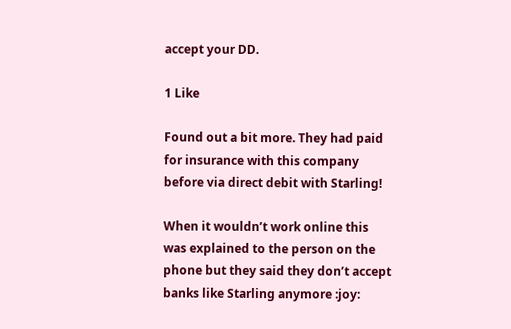accept your DD.

1 Like

Found out a bit more. They had paid for insurance with this company before via direct debit with Starling!

When it wouldn’t work online this was explained to the person on the phone but they said they don’t accept banks like Starling anymore :joy: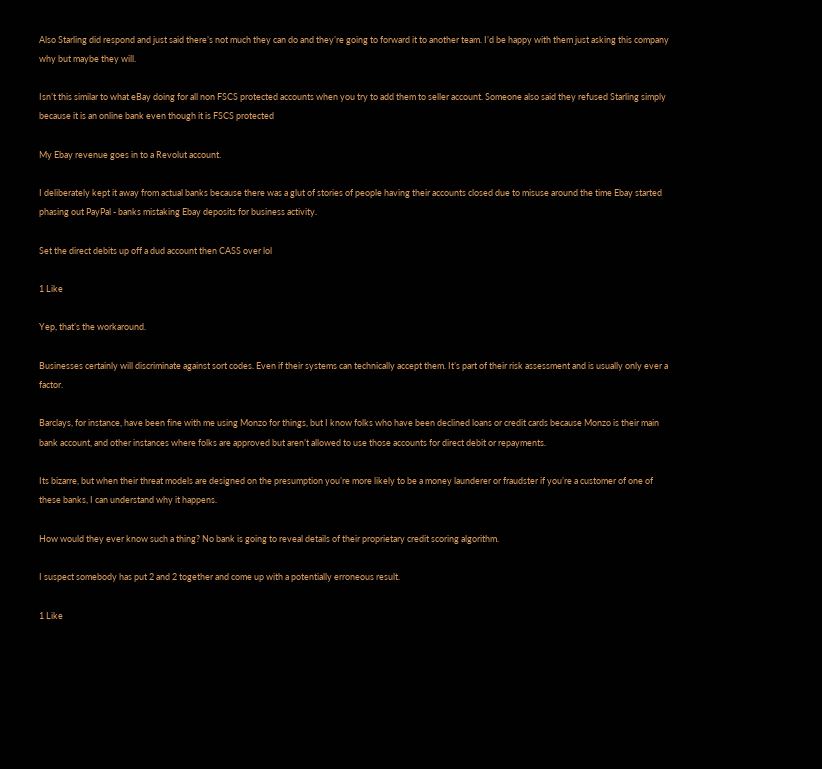Also Starling did respond and just said there’s not much they can do and they’re going to forward it to another team. I’d be happy with them just asking this company why but maybe they will.

Isn’t this similar to what eBay doing for all non FSCS protected accounts when you try to add them to seller account. Someone also said they refused Starling simply because it is an online bank even though it is FSCS protected

My Ebay revenue goes in to a Revolut account.

I deliberately kept it away from actual banks because there was a glut of stories of people having their accounts closed due to misuse around the time Ebay started phasing out PayPal - banks mistaking Ebay deposits for business activity.

Set the direct debits up off a dud account then CASS over lol

1 Like

Yep, that’s the workaround.

Businesses certainly will discriminate against sort codes. Even if their systems can technically accept them. It’s part of their risk assessment and is usually only ever a factor.

Barclays, for instance, have been fine with me using Monzo for things, but I know folks who have been declined loans or credit cards because Monzo is their main bank account, and other instances where folks are approved but aren’t allowed to use those accounts for direct debit or repayments.

Its bizarre, but when their threat models are designed on the presumption you’re more likely to be a money launderer or fraudster if you’re a customer of one of these banks, I can understand why it happens.

How would they ever know such a thing? No bank is going to reveal details of their proprietary credit scoring algorithm.

I suspect somebody has put 2 and 2 together and come up with a potentially erroneous result.

1 Like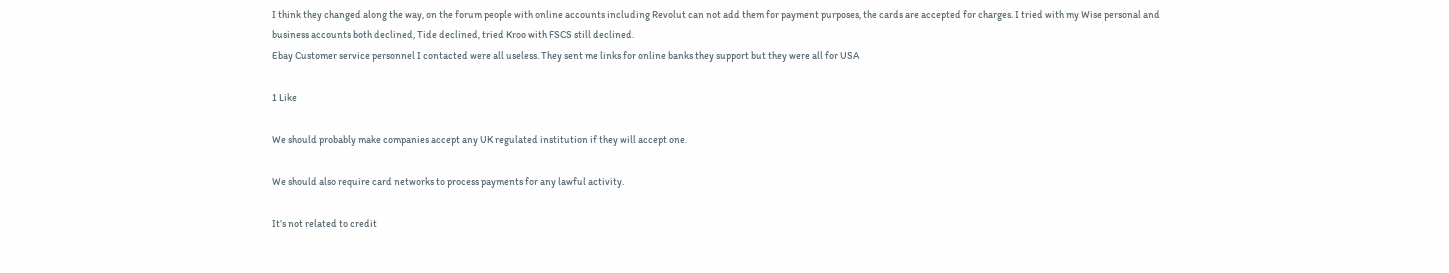I think they changed along the way, on the forum people with online accounts including Revolut can not add them for payment purposes, the cards are accepted for charges. I tried with my Wise personal and business accounts both declined, Tide declined, tried Kroo with FSCS still declined.
Ebay Customer service personnel I contacted were all useless. They sent me links for online banks they support but they were all for USA

1 Like

We should probably make companies accept any UK regulated institution if they will accept one.

We should also require card networks to process payments for any lawful activity.

It’s not related to credit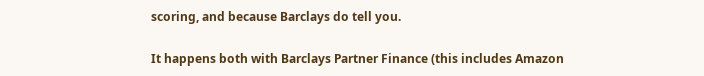scoring, and because Barclays do tell you.

It happens both with Barclays Partner Finance (this includes Amazon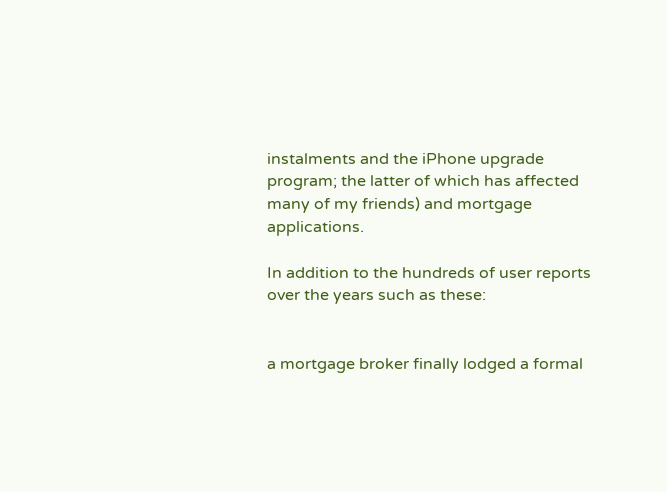instalments and the iPhone upgrade program; the latter of which has affected many of my friends) and mortgage applications.

In addition to the hundreds of user reports over the years such as these:


a mortgage broker finally lodged a formal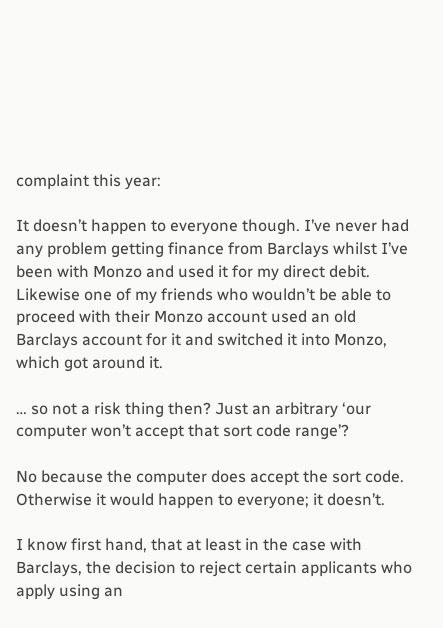complaint this year:

It doesn’t happen to everyone though. I’ve never had any problem getting finance from Barclays whilst I’ve been with Monzo and used it for my direct debit. Likewise one of my friends who wouldn’t be able to proceed with their Monzo account used an old Barclays account for it and switched it into Monzo, which got around it.

… so not a risk thing then? Just an arbitrary ‘our computer won’t accept that sort code range’?

No because the computer does accept the sort code. Otherwise it would happen to everyone; it doesn’t.

I know first hand, that at least in the case with Barclays, the decision to reject certain applicants who apply using an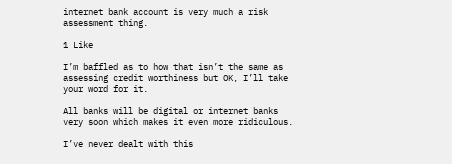internet bank account is very much a risk assessment thing.

1 Like

I’m baffled as to how that isn’t the same as assessing credit worthiness but OK, I’ll take your word for it.

All banks will be digital or internet banks very soon which makes it even more ridiculous.

I’ve never dealt with this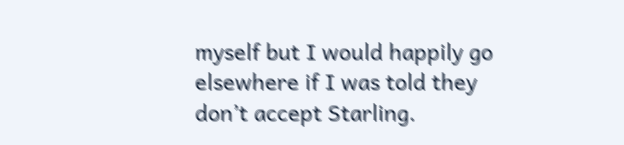myself but I would happily go elsewhere if I was told they don’t accept Starling.